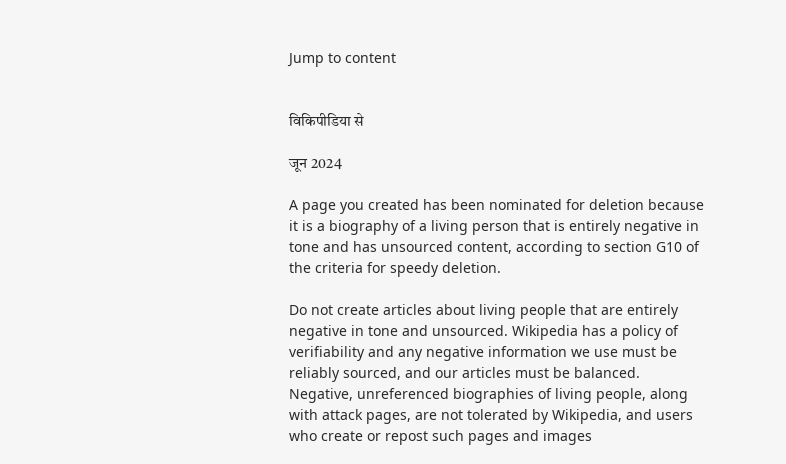Jump to content


विकिपीडिया से

जून 2024

A page you created has been nominated for deletion because it is a biography of a living person that is entirely negative in tone and has unsourced content, according to section G10 of the criteria for speedy deletion.

Do not create articles about living people that are entirely negative in tone and unsourced. Wikipedia has a policy of verifiability and any negative information we use must be reliably sourced, and our articles must be balanced. Negative, unreferenced biographies of living people, along with attack pages, are not tolerated by Wikipedia, and users who create or repost such pages and images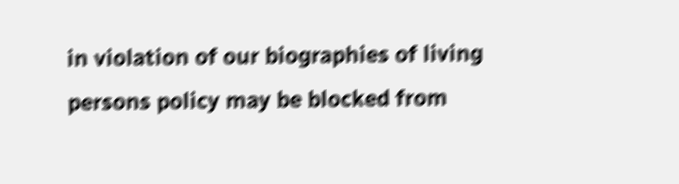in violation of our biographies of living persons policy may be blocked from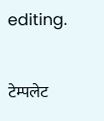editing.

टेम्पलेट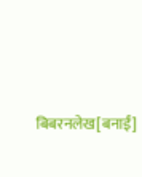बिबरनलेख[बनाईं]